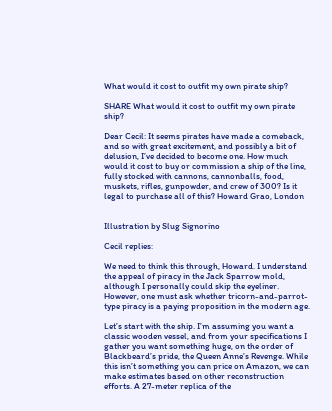What would it cost to outfit my own pirate ship?

SHARE What would it cost to outfit my own pirate ship?

Dear Cecil: It seems pirates have made a comeback, and so with great excitement, and possibly a bit of delusion, I’ve decided to become one. How much would it cost to buy or commission a ship of the line, fully stocked with cannons, cannonballs, food, muskets, rifles, gunpowder, and crew of 300? Is it legal to purchase all of this? Howard Grao, London


Illustration by Slug Signorino

Cecil replies:

We need to think this through, Howard. I understand the appeal of piracy in the Jack Sparrow mold, although I personally could skip the eyeliner. However, one must ask whether tricorn-and-parrot-type piracy is a paying proposition in the modern age.

Let’s start with the ship. I’m assuming you want a classic wooden vessel, and from your specifications I gather you want something huge, on the order of Blackbeard’s pride, the Queen Anne’s Revenge. While this isn’t something you can price on Amazon, we can make estimates based on other reconstruction efforts. A 27-meter replica of the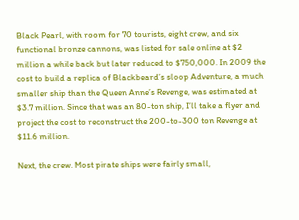Black Pearl, with room for 70 tourists, eight crew, and six functional bronze cannons, was listed for sale online at $2 million a while back but later reduced to $750,000. In 2009 the cost to build a replica of Blackbeard’s sloop Adventure, a much smaller ship than the Queen Anne’s Revenge, was estimated at $3.7 million. Since that was an 80-ton ship, I’ll take a flyer and project the cost to reconstruct the 200-to-300 ton Revenge at $11.6 million.

Next, the crew. Most pirate ships were fairly small,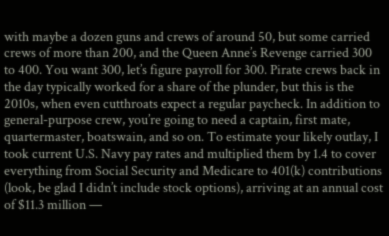with maybe a dozen guns and crews of around 50, but some carried crews of more than 200, and the Queen Anne’s Revenge carried 300 to 400. You want 300, let’s figure payroll for 300. Pirate crews back in the day typically worked for a share of the plunder, but this is the 2010s, when even cutthroats expect a regular paycheck. In addition to general-purpose crew, you’re going to need a captain, first mate, quartermaster, boatswain, and so on. To estimate your likely outlay, I took current U.S. Navy pay rates and multiplied them by 1.4 to cover everything from Social Security and Medicare to 401(k) contributions (look, be glad I didn’t include stock options), arriving at an annual cost of $11.3 million —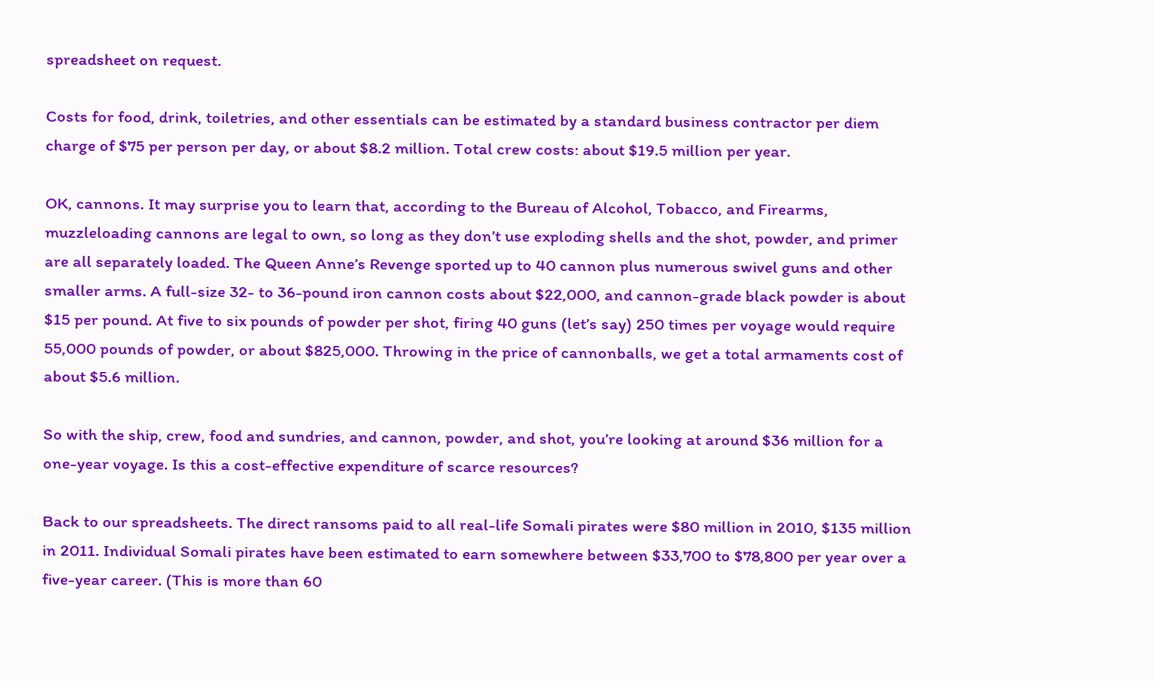spreadsheet on request.

Costs for food, drink, toiletries, and other essentials can be estimated by a standard business contractor per diem charge of $75 per person per day, or about $8.2 million. Total crew costs: about $19.5 million per year.

OK, cannons. It may surprise you to learn that, according to the Bureau of Alcohol, Tobacco, and Firearms, muzzleloading cannons are legal to own, so long as they don’t use exploding shells and the shot, powder, and primer are all separately loaded. The Queen Anne’s Revenge sported up to 40 cannon plus numerous swivel guns and other smaller arms. A full-size 32- to 36-pound iron cannon costs about $22,000, and cannon-grade black powder is about $15 per pound. At five to six pounds of powder per shot, firing 40 guns (let’s say) 250 times per voyage would require 55,000 pounds of powder, or about $825,000. Throwing in the price of cannonballs, we get a total armaments cost of about $5.6 million.

So with the ship, crew, food and sundries, and cannon, powder, and shot, you’re looking at around $36 million for a one-year voyage. Is this a cost-effective expenditure of scarce resources?

Back to our spreadsheets. The direct ransoms paid to all real-life Somali pirates were $80 million in 2010, $135 million in 2011. Individual Somali pirates have been estimated to earn somewhere between $33,700 to $78,800 per year over a five-year career. (This is more than 60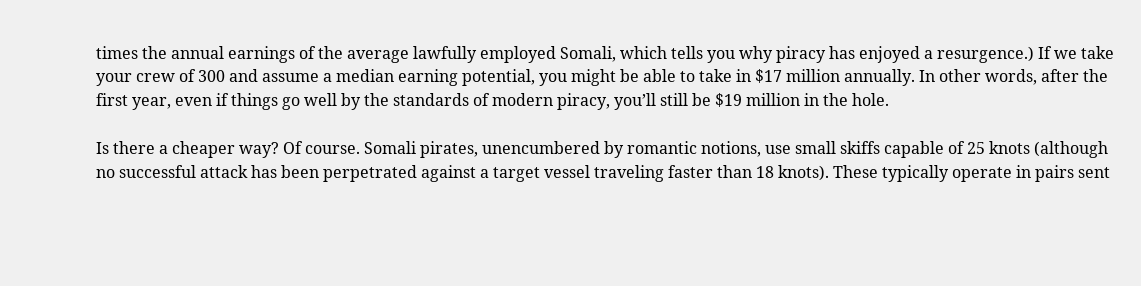times the annual earnings of the average lawfully employed Somali, which tells you why piracy has enjoyed a resurgence.) If we take your crew of 300 and assume a median earning potential, you might be able to take in $17 million annually. In other words, after the first year, even if things go well by the standards of modern piracy, you’ll still be $19 million in the hole.

Is there a cheaper way? Of course. Somali pirates, unencumbered by romantic notions, use small skiffs capable of 25 knots (although no successful attack has been perpetrated against a target vessel traveling faster than 18 knots). These typically operate in pairs sent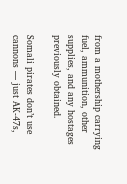from a mothership carrying fuel, ammunition, other supplies, and any hostages previously obtained.

Somali pirates don’t use cannons — just AK-47s,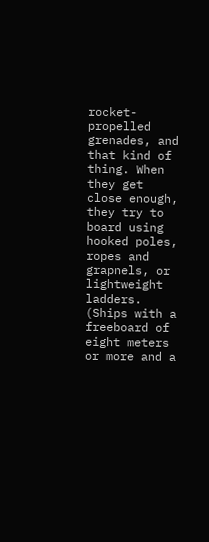rocket-propelled grenades, and that kind of thing. When they get close enough, they try to board using hooked poles, ropes and grapnels, or lightweight ladders. (Ships with a freeboard of eight meters or more and a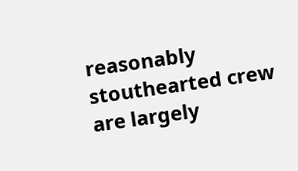reasonably stouthearted crew are largely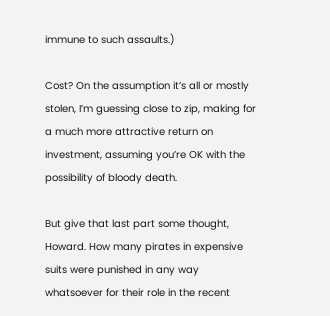immune to such assaults.)

Cost? On the assumption it’s all or mostly stolen, I’m guessing close to zip, making for a much more attractive return on investment, assuming you’re OK with the possibility of bloody death.

But give that last part some thought, Howard. How many pirates in expensive suits were punished in any way whatsoever for their role in the recent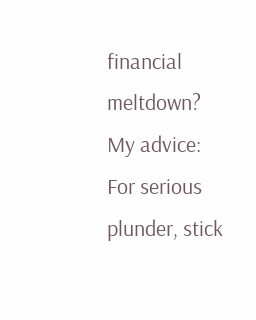financial meltdown? My advice: For serious plunder, stick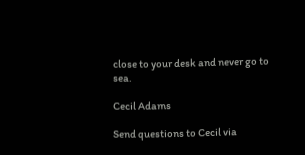close to your desk and never go to sea.

Cecil Adams

Send questions to Cecil via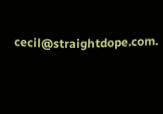cecil@straightdope.com.